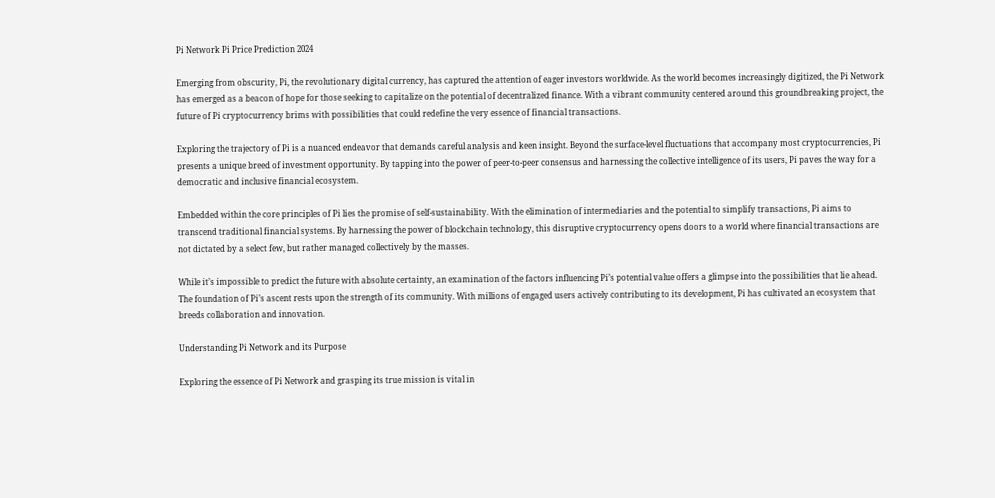Pi Network Pi Price Prediction 2024

Emerging from obscurity, Pi, the revolutionary digital currency, has captured the attention of eager investors worldwide. As the world becomes increasingly digitized, the Pi Network has emerged as a beacon of hope for those seeking to capitalize on the potential of decentralized finance. With a vibrant community centered around this groundbreaking project, the future of Pi cryptocurrency brims with possibilities that could redefine the very essence of financial transactions.

Exploring the trajectory of Pi is a nuanced endeavor that demands careful analysis and keen insight. Beyond the surface-level fluctuations that accompany most cryptocurrencies, Pi presents a unique breed of investment opportunity. By tapping into the power of peer-to-peer consensus and harnessing the collective intelligence of its users, Pi paves the way for a democratic and inclusive financial ecosystem.

Embedded within the core principles of Pi lies the promise of self-sustainability. With the elimination of intermediaries and the potential to simplify transactions, Pi aims to transcend traditional financial systems. By harnessing the power of blockchain technology, this disruptive cryptocurrency opens doors to a world where financial transactions are not dictated by a select few, but rather managed collectively by the masses.

While it’s impossible to predict the future with absolute certainty, an examination of the factors influencing Pi’s potential value offers a glimpse into the possibilities that lie ahead. The foundation of Pi’s ascent rests upon the strength of its community. With millions of engaged users actively contributing to its development, Pi has cultivated an ecosystem that breeds collaboration and innovation.

Understanding Pi Network and its Purpose

Exploring the essence of Pi Network and grasping its true mission is vital in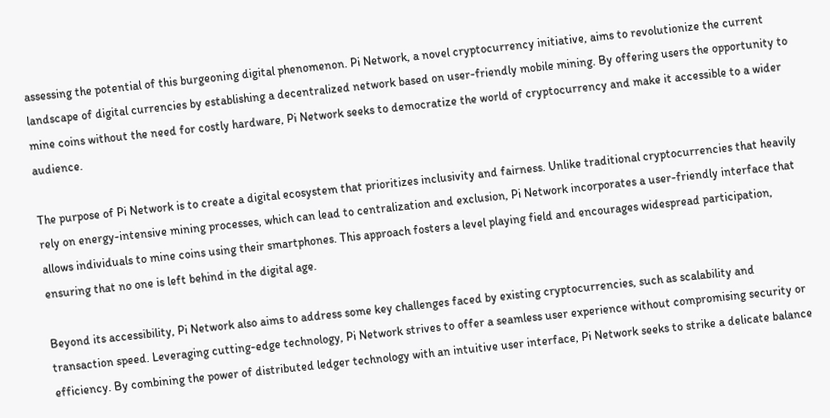assessing the potential of this burgeoning digital phenomenon. Pi Network, a novel cryptocurrency initiative, aims to revolutionize the current landscape of digital currencies by establishing a decentralized network based on user-friendly mobile mining. By offering users the opportunity to mine coins without the need for costly hardware, Pi Network seeks to democratize the world of cryptocurrency and make it accessible to a wider audience.

The purpose of Pi Network is to create a digital ecosystem that prioritizes inclusivity and fairness. Unlike traditional cryptocurrencies that heavily rely on energy-intensive mining processes, which can lead to centralization and exclusion, Pi Network incorporates a user-friendly interface that allows individuals to mine coins using their smartphones. This approach fosters a level playing field and encourages widespread participation, ensuring that no one is left behind in the digital age.

Beyond its accessibility, Pi Network also aims to address some key challenges faced by existing cryptocurrencies, such as scalability and transaction speed. Leveraging cutting-edge technology, Pi Network strives to offer a seamless user experience without compromising security or efficiency. By combining the power of distributed ledger technology with an intuitive user interface, Pi Network seeks to strike a delicate balance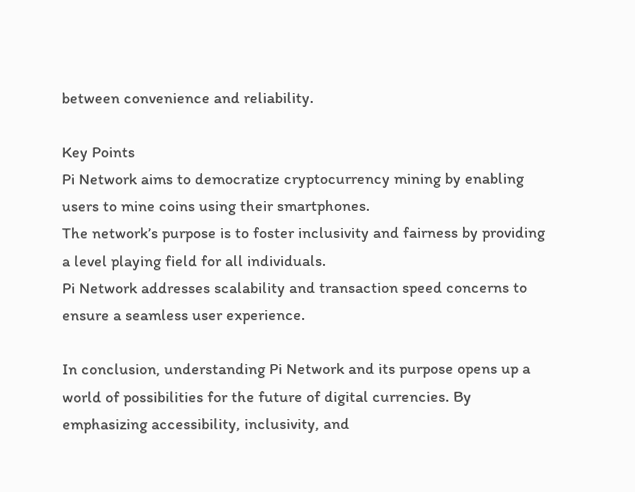between convenience and reliability.

Key Points
Pi Network aims to democratize cryptocurrency mining by enabling users to mine coins using their smartphones.
The network’s purpose is to foster inclusivity and fairness by providing a level playing field for all individuals.
Pi Network addresses scalability and transaction speed concerns to ensure a seamless user experience.

In conclusion, understanding Pi Network and its purpose opens up a world of possibilities for the future of digital currencies. By emphasizing accessibility, inclusivity, and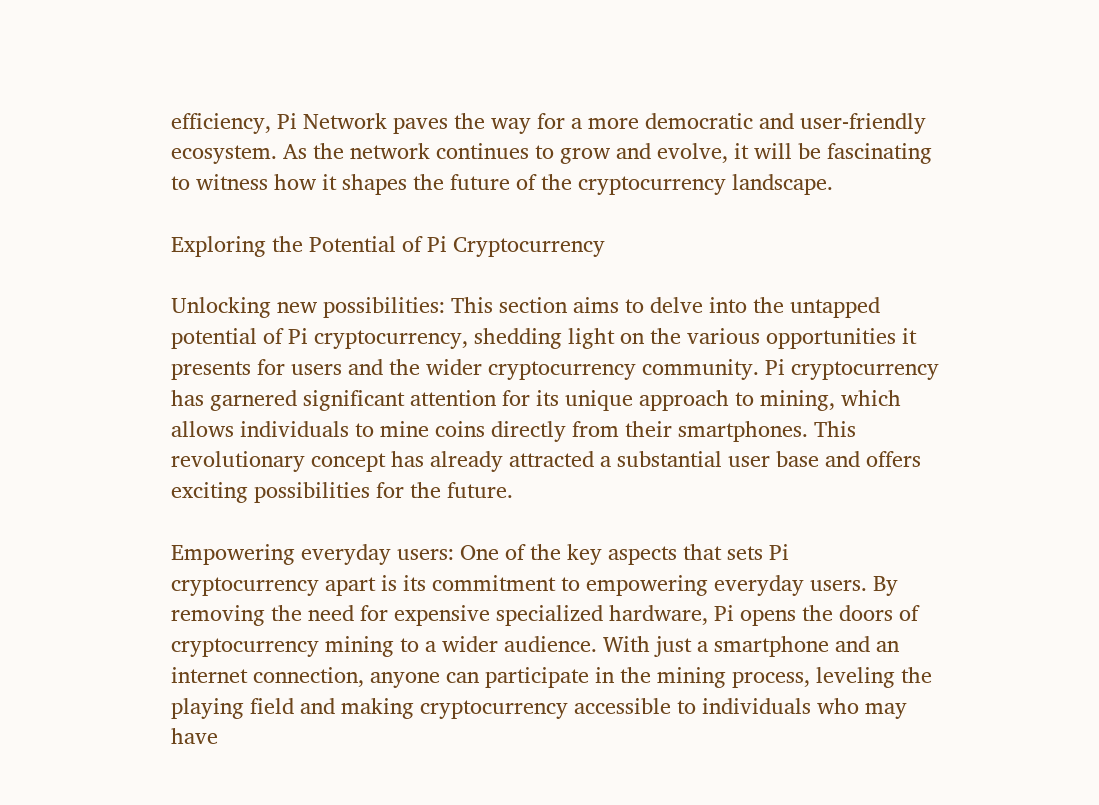efficiency, Pi Network paves the way for a more democratic and user-friendly ecosystem. As the network continues to grow and evolve, it will be fascinating to witness how it shapes the future of the cryptocurrency landscape.

Exploring the Potential of Pi Cryptocurrency

Unlocking new possibilities: This section aims to delve into the untapped potential of Pi cryptocurrency, shedding light on the various opportunities it presents for users and the wider cryptocurrency community. Pi cryptocurrency has garnered significant attention for its unique approach to mining, which allows individuals to mine coins directly from their smartphones. This revolutionary concept has already attracted a substantial user base and offers exciting possibilities for the future.

Empowering everyday users: One of the key aspects that sets Pi cryptocurrency apart is its commitment to empowering everyday users. By removing the need for expensive specialized hardware, Pi opens the doors of cryptocurrency mining to a wider audience. With just a smartphone and an internet connection, anyone can participate in the mining process, leveling the playing field and making cryptocurrency accessible to individuals who may have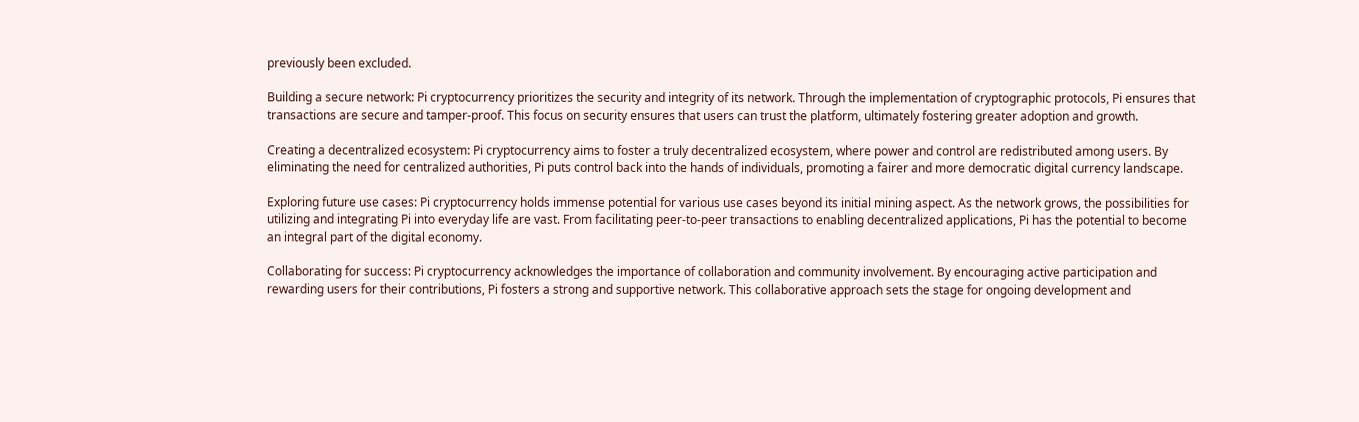previously been excluded.

Building a secure network: Pi cryptocurrency prioritizes the security and integrity of its network. Through the implementation of cryptographic protocols, Pi ensures that transactions are secure and tamper-proof. This focus on security ensures that users can trust the platform, ultimately fostering greater adoption and growth.

Creating a decentralized ecosystem: Pi cryptocurrency aims to foster a truly decentralized ecosystem, where power and control are redistributed among users. By eliminating the need for centralized authorities, Pi puts control back into the hands of individuals, promoting a fairer and more democratic digital currency landscape.

Exploring future use cases: Pi cryptocurrency holds immense potential for various use cases beyond its initial mining aspect. As the network grows, the possibilities for utilizing and integrating Pi into everyday life are vast. From facilitating peer-to-peer transactions to enabling decentralized applications, Pi has the potential to become an integral part of the digital economy.

Collaborating for success: Pi cryptocurrency acknowledges the importance of collaboration and community involvement. By encouraging active participation and rewarding users for their contributions, Pi fosters a strong and supportive network. This collaborative approach sets the stage for ongoing development and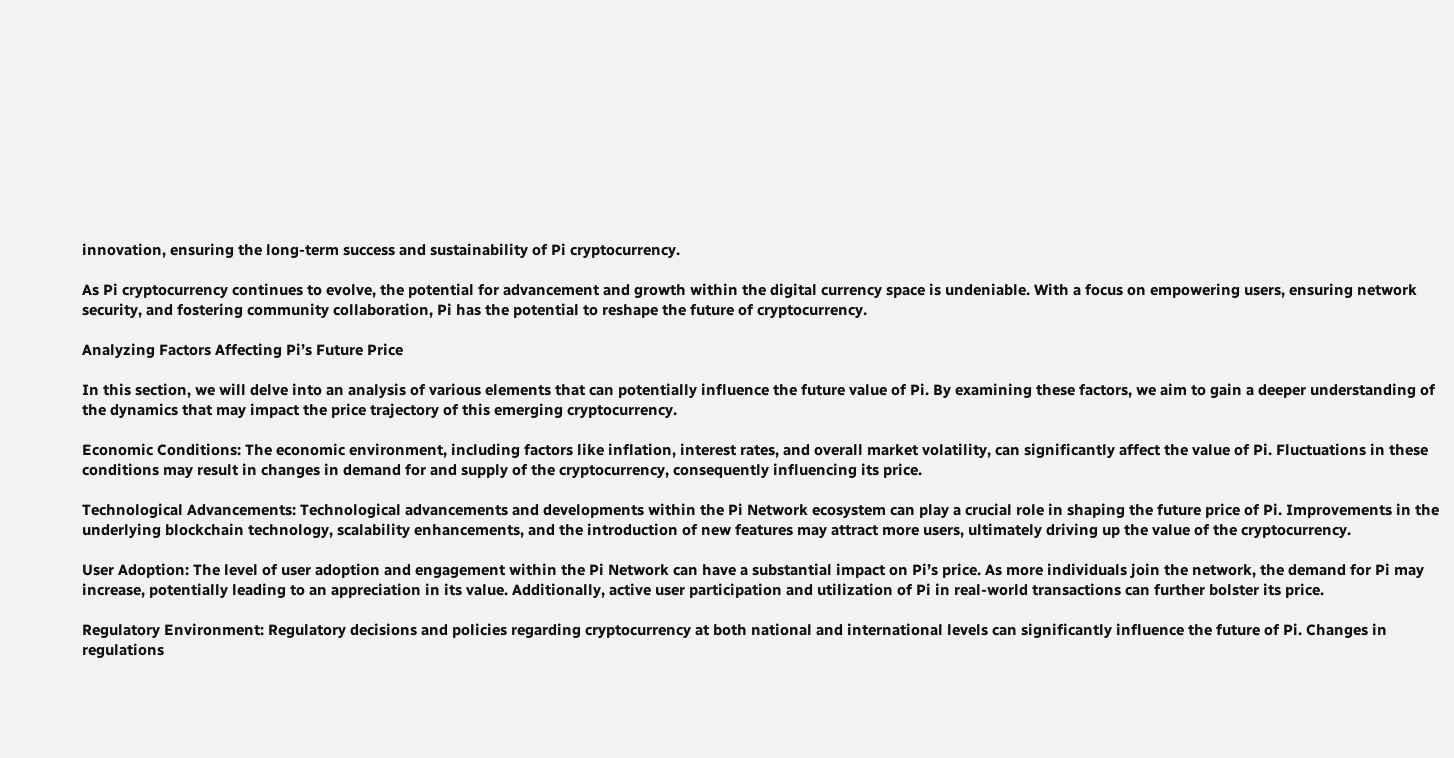innovation, ensuring the long-term success and sustainability of Pi cryptocurrency.

As Pi cryptocurrency continues to evolve, the potential for advancement and growth within the digital currency space is undeniable. With a focus on empowering users, ensuring network security, and fostering community collaboration, Pi has the potential to reshape the future of cryptocurrency.

Analyzing Factors Affecting Pi’s Future Price

In this section, we will delve into an analysis of various elements that can potentially influence the future value of Pi. By examining these factors, we aim to gain a deeper understanding of the dynamics that may impact the price trajectory of this emerging cryptocurrency.

Economic Conditions: The economic environment, including factors like inflation, interest rates, and overall market volatility, can significantly affect the value of Pi. Fluctuations in these conditions may result in changes in demand for and supply of the cryptocurrency, consequently influencing its price.

Technological Advancements: Technological advancements and developments within the Pi Network ecosystem can play a crucial role in shaping the future price of Pi. Improvements in the underlying blockchain technology, scalability enhancements, and the introduction of new features may attract more users, ultimately driving up the value of the cryptocurrency.

User Adoption: The level of user adoption and engagement within the Pi Network can have a substantial impact on Pi’s price. As more individuals join the network, the demand for Pi may increase, potentially leading to an appreciation in its value. Additionally, active user participation and utilization of Pi in real-world transactions can further bolster its price.

Regulatory Environment: Regulatory decisions and policies regarding cryptocurrency at both national and international levels can significantly influence the future of Pi. Changes in regulations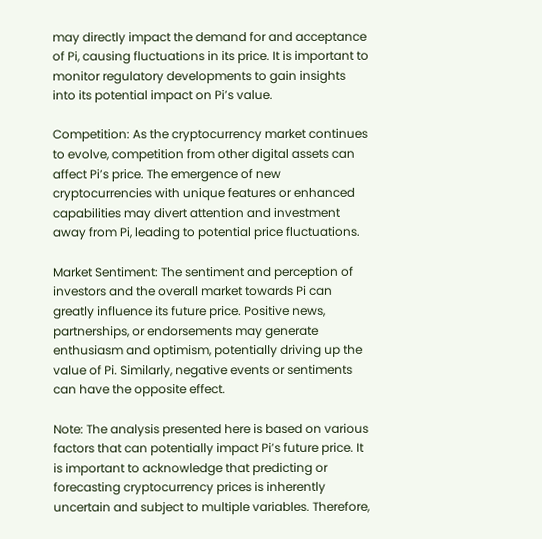may directly impact the demand for and acceptance of Pi, causing fluctuations in its price. It is important to monitor regulatory developments to gain insights into its potential impact on Pi’s value.

Competition: As the cryptocurrency market continues to evolve, competition from other digital assets can affect Pi’s price. The emergence of new cryptocurrencies with unique features or enhanced capabilities may divert attention and investment away from Pi, leading to potential price fluctuations.

Market Sentiment: The sentiment and perception of investors and the overall market towards Pi can greatly influence its future price. Positive news, partnerships, or endorsements may generate enthusiasm and optimism, potentially driving up the value of Pi. Similarly, negative events or sentiments can have the opposite effect.

Note: The analysis presented here is based on various factors that can potentially impact Pi’s future price. It is important to acknowledge that predicting or forecasting cryptocurrency prices is inherently uncertain and subject to multiple variables. Therefore,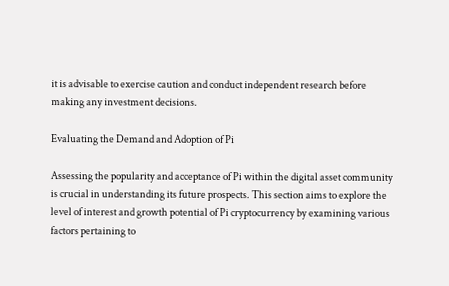it is advisable to exercise caution and conduct independent research before making any investment decisions.

Evaluating the Demand and Adoption of Pi

Assessing the popularity and acceptance of Pi within the digital asset community is crucial in understanding its future prospects. This section aims to explore the level of interest and growth potential of Pi cryptocurrency by examining various factors pertaining to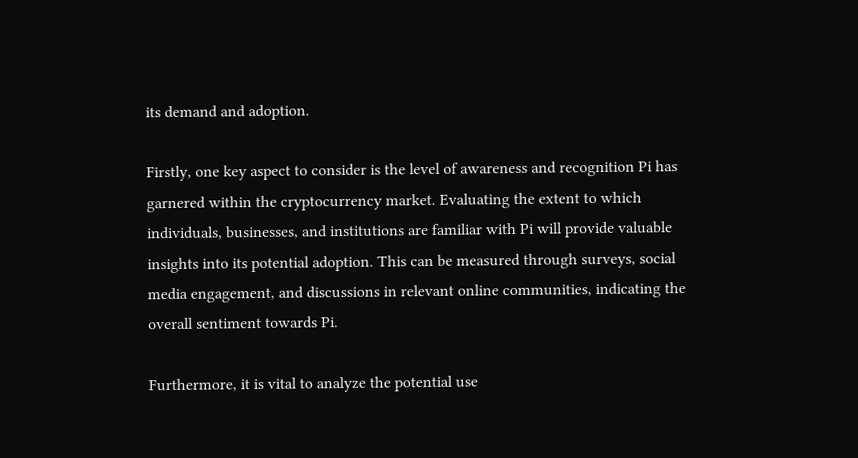its demand and adoption.

Firstly, one key aspect to consider is the level of awareness and recognition Pi has garnered within the cryptocurrency market. Evaluating the extent to which individuals, businesses, and institutions are familiar with Pi will provide valuable insights into its potential adoption. This can be measured through surveys, social media engagement, and discussions in relevant online communities, indicating the overall sentiment towards Pi.

Furthermore, it is vital to analyze the potential use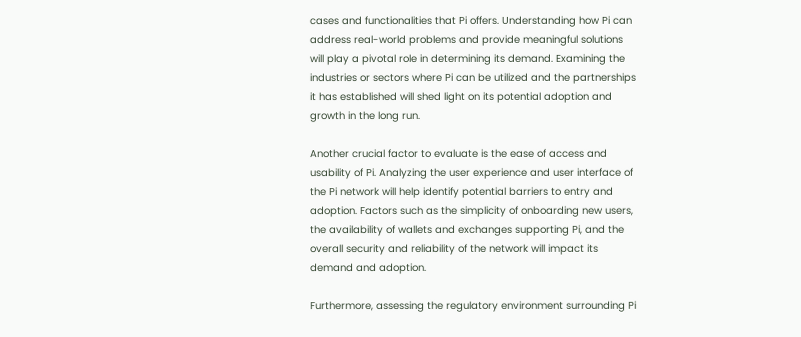cases and functionalities that Pi offers. Understanding how Pi can address real-world problems and provide meaningful solutions will play a pivotal role in determining its demand. Examining the industries or sectors where Pi can be utilized and the partnerships it has established will shed light on its potential adoption and growth in the long run.

Another crucial factor to evaluate is the ease of access and usability of Pi. Analyzing the user experience and user interface of the Pi network will help identify potential barriers to entry and adoption. Factors such as the simplicity of onboarding new users, the availability of wallets and exchanges supporting Pi, and the overall security and reliability of the network will impact its demand and adoption.

Furthermore, assessing the regulatory environment surrounding Pi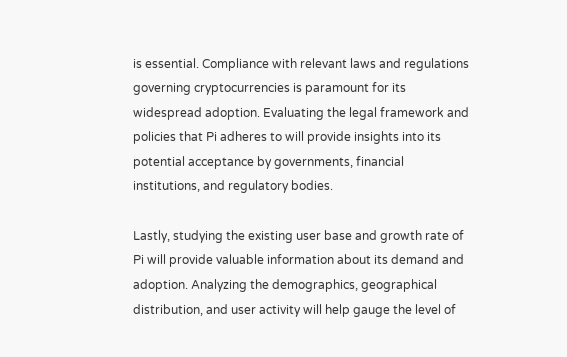is essential. Compliance with relevant laws and regulations governing cryptocurrencies is paramount for its widespread adoption. Evaluating the legal framework and policies that Pi adheres to will provide insights into its potential acceptance by governments, financial institutions, and regulatory bodies.

Lastly, studying the existing user base and growth rate of Pi will provide valuable information about its demand and adoption. Analyzing the demographics, geographical distribution, and user activity will help gauge the level of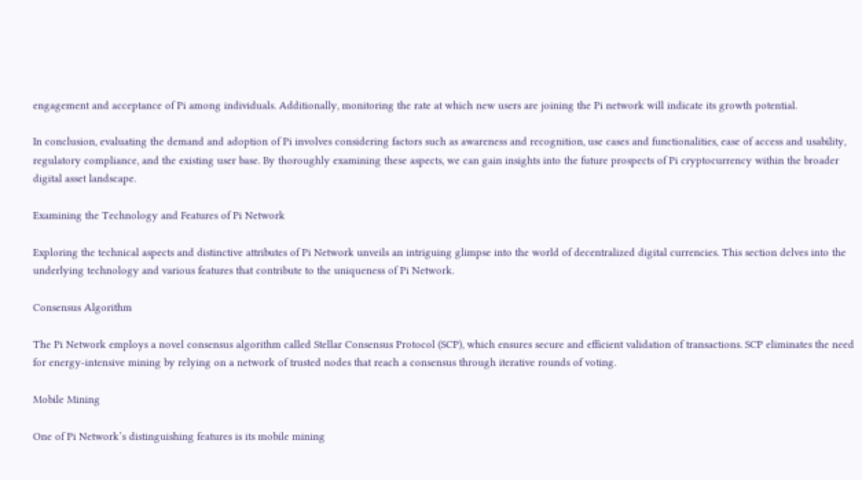engagement and acceptance of Pi among individuals. Additionally, monitoring the rate at which new users are joining the Pi network will indicate its growth potential.

In conclusion, evaluating the demand and adoption of Pi involves considering factors such as awareness and recognition, use cases and functionalities, ease of access and usability, regulatory compliance, and the existing user base. By thoroughly examining these aspects, we can gain insights into the future prospects of Pi cryptocurrency within the broader digital asset landscape.

Examining the Technology and Features of Pi Network

Exploring the technical aspects and distinctive attributes of Pi Network unveils an intriguing glimpse into the world of decentralized digital currencies. This section delves into the underlying technology and various features that contribute to the uniqueness of Pi Network.

Consensus Algorithm

The Pi Network employs a novel consensus algorithm called Stellar Consensus Protocol (SCP), which ensures secure and efficient validation of transactions. SCP eliminates the need for energy-intensive mining by relying on a network of trusted nodes that reach a consensus through iterative rounds of voting.

Mobile Mining

One of Pi Network’s distinguishing features is its mobile mining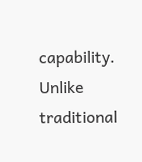capability. Unlike traditional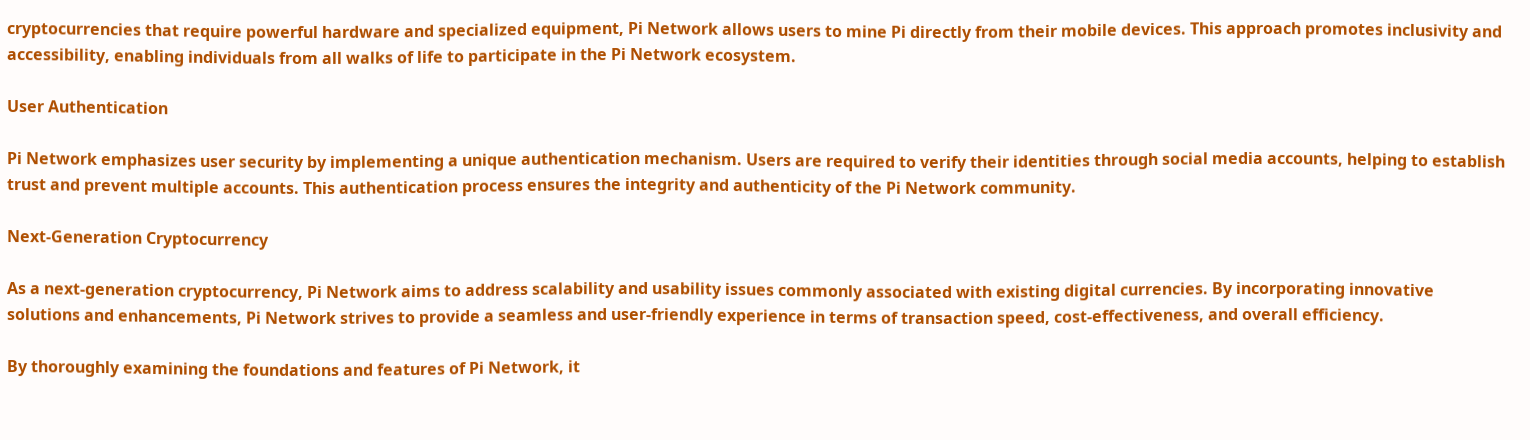cryptocurrencies that require powerful hardware and specialized equipment, Pi Network allows users to mine Pi directly from their mobile devices. This approach promotes inclusivity and accessibility, enabling individuals from all walks of life to participate in the Pi Network ecosystem.

User Authentication

Pi Network emphasizes user security by implementing a unique authentication mechanism. Users are required to verify their identities through social media accounts, helping to establish trust and prevent multiple accounts. This authentication process ensures the integrity and authenticity of the Pi Network community.

Next-Generation Cryptocurrency

As a next-generation cryptocurrency, Pi Network aims to address scalability and usability issues commonly associated with existing digital currencies. By incorporating innovative solutions and enhancements, Pi Network strives to provide a seamless and user-friendly experience in terms of transaction speed, cost-effectiveness, and overall efficiency.

By thoroughly examining the foundations and features of Pi Network, it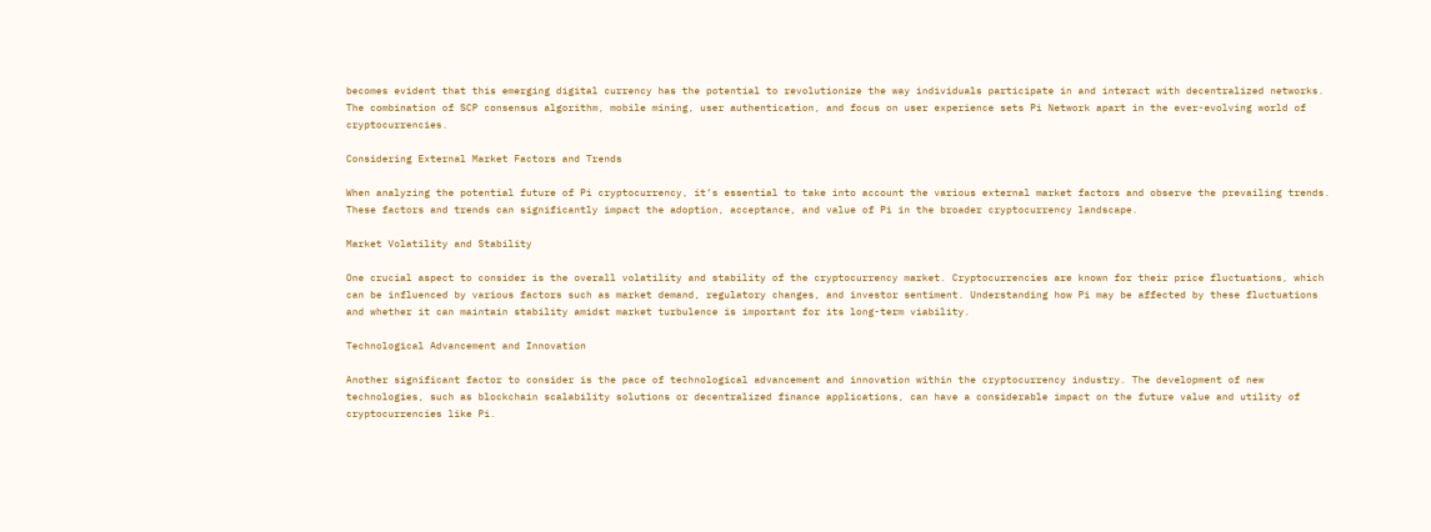becomes evident that this emerging digital currency has the potential to revolutionize the way individuals participate in and interact with decentralized networks. The combination of SCP consensus algorithm, mobile mining, user authentication, and focus on user experience sets Pi Network apart in the ever-evolving world of cryptocurrencies.

Considering External Market Factors and Trends

When analyzing the potential future of Pi cryptocurrency, it’s essential to take into account the various external market factors and observe the prevailing trends. These factors and trends can significantly impact the adoption, acceptance, and value of Pi in the broader cryptocurrency landscape.

Market Volatility and Stability

One crucial aspect to consider is the overall volatility and stability of the cryptocurrency market. Cryptocurrencies are known for their price fluctuations, which can be influenced by various factors such as market demand, regulatory changes, and investor sentiment. Understanding how Pi may be affected by these fluctuations and whether it can maintain stability amidst market turbulence is important for its long-term viability.

Technological Advancement and Innovation

Another significant factor to consider is the pace of technological advancement and innovation within the cryptocurrency industry. The development of new technologies, such as blockchain scalability solutions or decentralized finance applications, can have a considerable impact on the future value and utility of cryptocurrencies like Pi.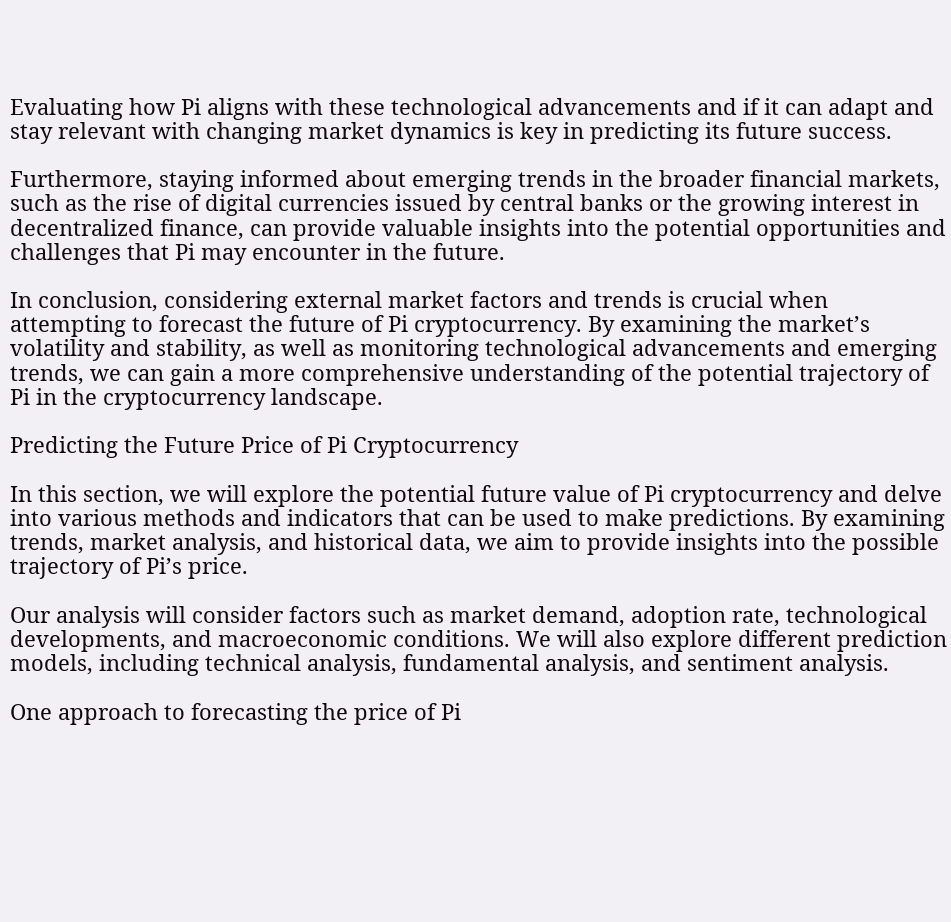Evaluating how Pi aligns with these technological advancements and if it can adapt and stay relevant with changing market dynamics is key in predicting its future success.

Furthermore, staying informed about emerging trends in the broader financial markets, such as the rise of digital currencies issued by central banks or the growing interest in decentralized finance, can provide valuable insights into the potential opportunities and challenges that Pi may encounter in the future.

In conclusion, considering external market factors and trends is crucial when attempting to forecast the future of Pi cryptocurrency. By examining the market’s volatility and stability, as well as monitoring technological advancements and emerging trends, we can gain a more comprehensive understanding of the potential trajectory of Pi in the cryptocurrency landscape.

Predicting the Future Price of Pi Cryptocurrency

In this section, we will explore the potential future value of Pi cryptocurrency and delve into various methods and indicators that can be used to make predictions. By examining trends, market analysis, and historical data, we aim to provide insights into the possible trajectory of Pi’s price.

Our analysis will consider factors such as market demand, adoption rate, technological developments, and macroeconomic conditions. We will also explore different prediction models, including technical analysis, fundamental analysis, and sentiment analysis.

One approach to forecasting the price of Pi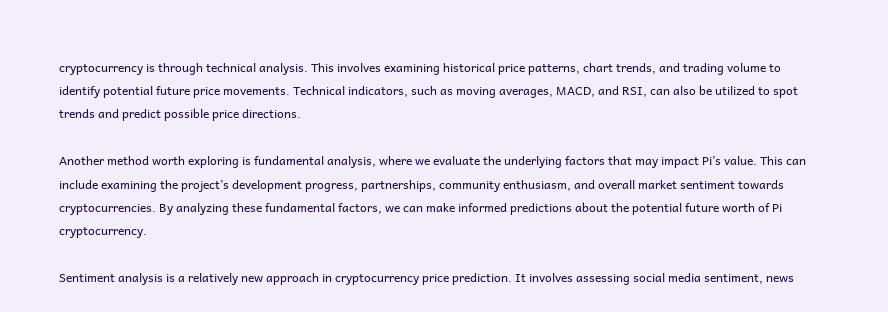cryptocurrency is through technical analysis. This involves examining historical price patterns, chart trends, and trading volume to identify potential future price movements. Technical indicators, such as moving averages, MACD, and RSI, can also be utilized to spot trends and predict possible price directions.

Another method worth exploring is fundamental analysis, where we evaluate the underlying factors that may impact Pi’s value. This can include examining the project’s development progress, partnerships, community enthusiasm, and overall market sentiment towards cryptocurrencies. By analyzing these fundamental factors, we can make informed predictions about the potential future worth of Pi cryptocurrency.

Sentiment analysis is a relatively new approach in cryptocurrency price prediction. It involves assessing social media sentiment, news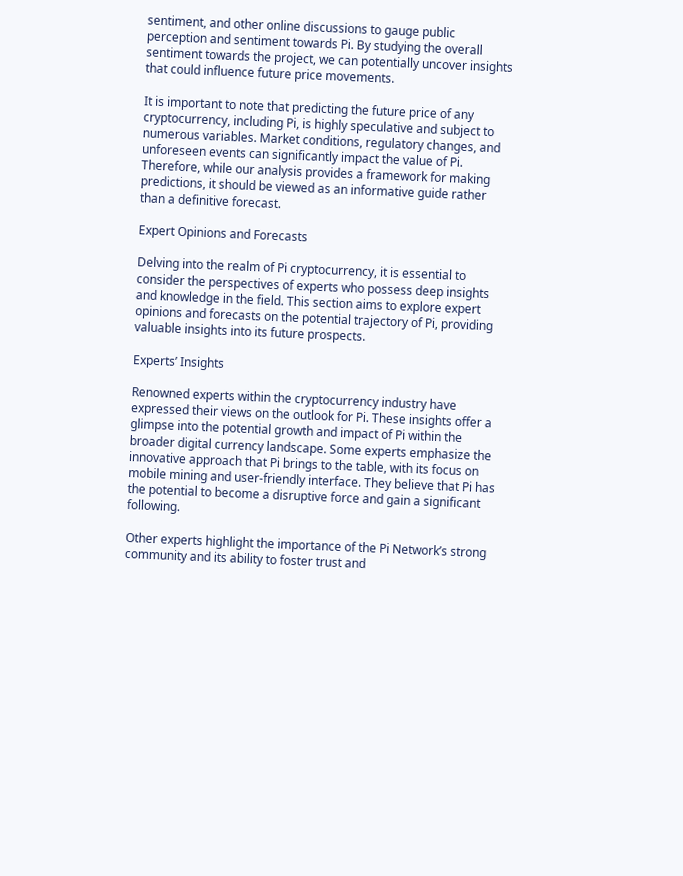sentiment, and other online discussions to gauge public perception and sentiment towards Pi. By studying the overall sentiment towards the project, we can potentially uncover insights that could influence future price movements.

It is important to note that predicting the future price of any cryptocurrency, including Pi, is highly speculative and subject to numerous variables. Market conditions, regulatory changes, and unforeseen events can significantly impact the value of Pi. Therefore, while our analysis provides a framework for making predictions, it should be viewed as an informative guide rather than a definitive forecast.

Expert Opinions and Forecasts

Delving into the realm of Pi cryptocurrency, it is essential to consider the perspectives of experts who possess deep insights and knowledge in the field. This section aims to explore expert opinions and forecasts on the potential trajectory of Pi, providing valuable insights into its future prospects.

Experts’ Insights

Renowned experts within the cryptocurrency industry have expressed their views on the outlook for Pi. These insights offer a glimpse into the potential growth and impact of Pi within the broader digital currency landscape. Some experts emphasize the innovative approach that Pi brings to the table, with its focus on mobile mining and user-friendly interface. They believe that Pi has the potential to become a disruptive force and gain a significant following.

Other experts highlight the importance of the Pi Network’s strong community and its ability to foster trust and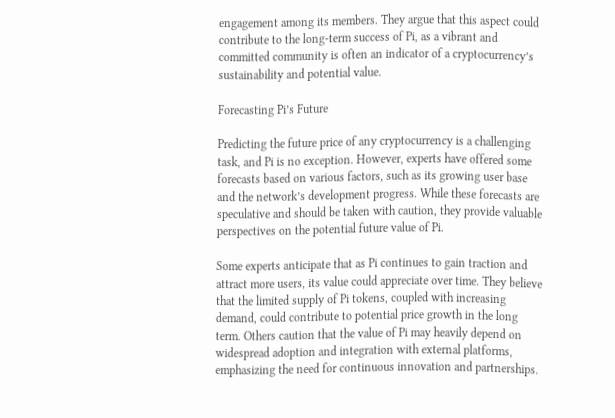engagement among its members. They argue that this aspect could contribute to the long-term success of Pi, as a vibrant and committed community is often an indicator of a cryptocurrency’s sustainability and potential value.

Forecasting Pi’s Future

Predicting the future price of any cryptocurrency is a challenging task, and Pi is no exception. However, experts have offered some forecasts based on various factors, such as its growing user base and the network’s development progress. While these forecasts are speculative and should be taken with caution, they provide valuable perspectives on the potential future value of Pi.

Some experts anticipate that as Pi continues to gain traction and attract more users, its value could appreciate over time. They believe that the limited supply of Pi tokens, coupled with increasing demand, could contribute to potential price growth in the long term. Others caution that the value of Pi may heavily depend on widespread adoption and integration with external platforms, emphasizing the need for continuous innovation and partnerships.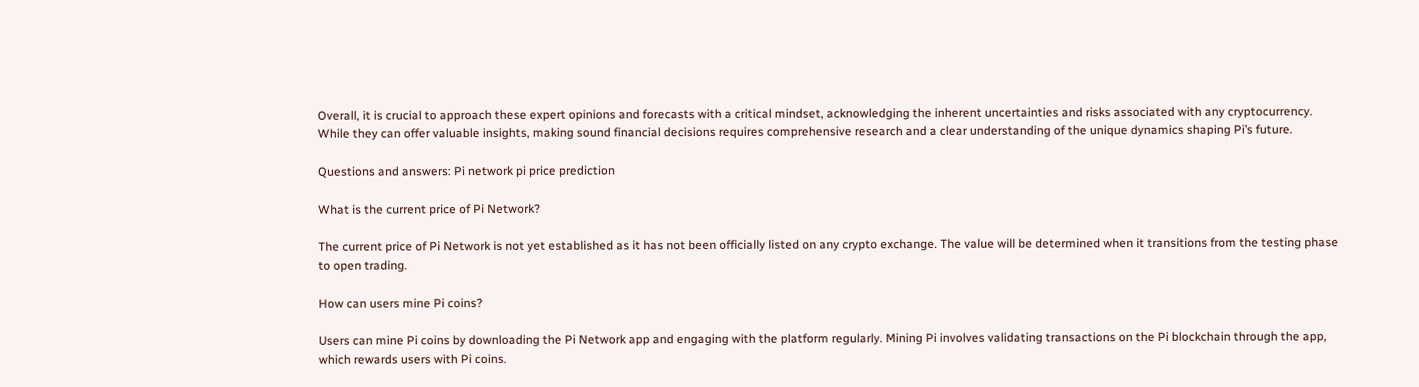Overall, it is crucial to approach these expert opinions and forecasts with a critical mindset, acknowledging the inherent uncertainties and risks associated with any cryptocurrency. While they can offer valuable insights, making sound financial decisions requires comprehensive research and a clear understanding of the unique dynamics shaping Pi’s future.

Questions and answers: Pi network pi price prediction

What is the current price of Pi Network?

The current price of Pi Network is not yet established as it has not been officially listed on any crypto exchange. The value will be determined when it transitions from the testing phase to open trading.

How can users mine Pi coins?

Users can mine Pi coins by downloading the Pi Network app and engaging with the platform regularly. Mining Pi involves validating transactions on the Pi blockchain through the app, which rewards users with Pi coins.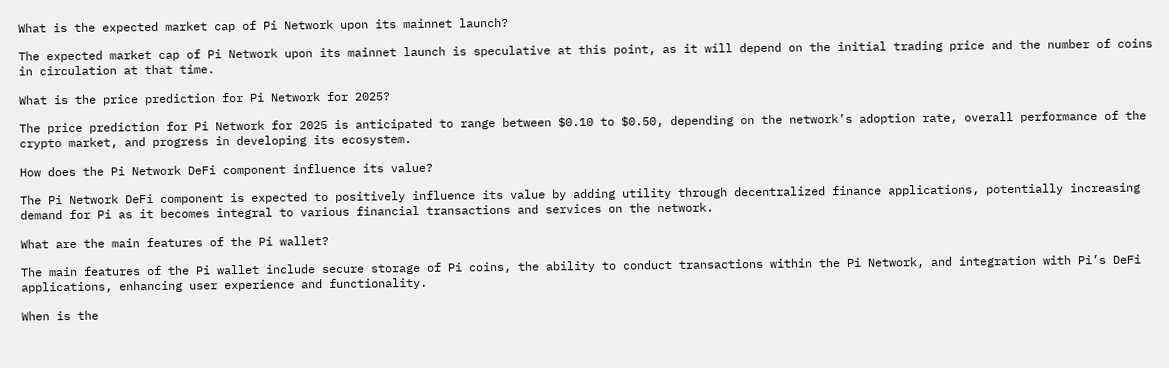What is the expected market cap of Pi Network upon its mainnet launch?

The expected market cap of Pi Network upon its mainnet launch is speculative at this point, as it will depend on the initial trading price and the number of coins in circulation at that time.

What is the price prediction for Pi Network for 2025?

The price prediction for Pi Network for 2025 is anticipated to range between $0.10 to $0.50, depending on the network’s adoption rate, overall performance of the crypto market, and progress in developing its ecosystem.

How does the Pi Network DeFi component influence its value?

The Pi Network DeFi component is expected to positively influence its value by adding utility through decentralized finance applications, potentially increasing demand for Pi as it becomes integral to various financial transactions and services on the network.

What are the main features of the Pi wallet?

The main features of the Pi wallet include secure storage of Pi coins, the ability to conduct transactions within the Pi Network, and integration with Pi’s DeFi applications, enhancing user experience and functionality.

When is the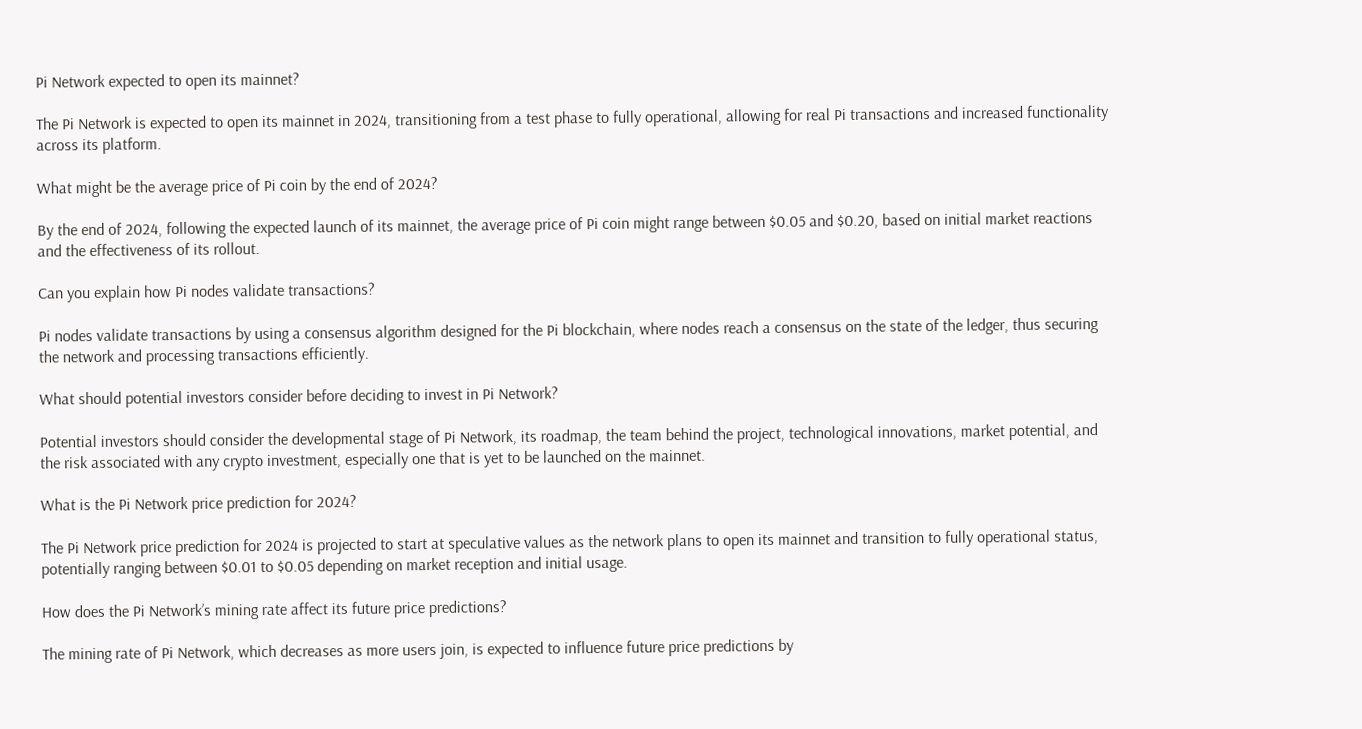Pi Network expected to open its mainnet?

The Pi Network is expected to open its mainnet in 2024, transitioning from a test phase to fully operational, allowing for real Pi transactions and increased functionality across its platform.

What might be the average price of Pi coin by the end of 2024?

By the end of 2024, following the expected launch of its mainnet, the average price of Pi coin might range between $0.05 and $0.20, based on initial market reactions and the effectiveness of its rollout.

Can you explain how Pi nodes validate transactions?

Pi nodes validate transactions by using a consensus algorithm designed for the Pi blockchain, where nodes reach a consensus on the state of the ledger, thus securing the network and processing transactions efficiently.

What should potential investors consider before deciding to invest in Pi Network?

Potential investors should consider the developmental stage of Pi Network, its roadmap, the team behind the project, technological innovations, market potential, and the risk associated with any crypto investment, especially one that is yet to be launched on the mainnet.

What is the Pi Network price prediction for 2024?

The Pi Network price prediction for 2024 is projected to start at speculative values as the network plans to open its mainnet and transition to fully operational status, potentially ranging between $0.01 to $0.05 depending on market reception and initial usage.

How does the Pi Network’s mining rate affect its future price predictions?

The mining rate of Pi Network, which decreases as more users join, is expected to influence future price predictions by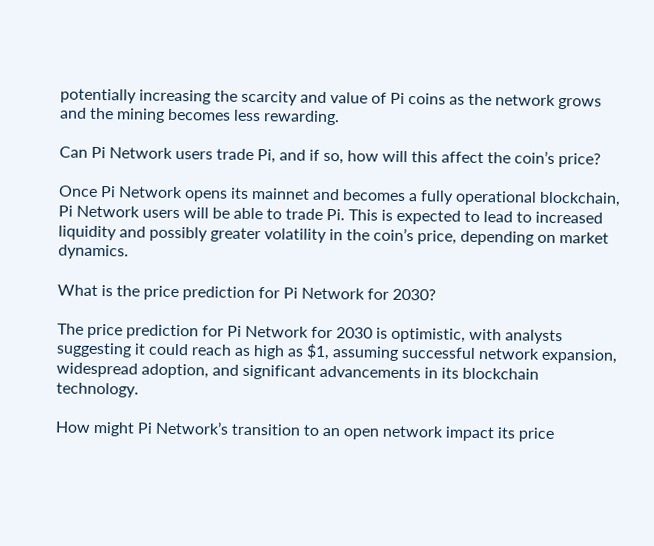potentially increasing the scarcity and value of Pi coins as the network grows and the mining becomes less rewarding.

Can Pi Network users trade Pi, and if so, how will this affect the coin’s price?

Once Pi Network opens its mainnet and becomes a fully operational blockchain, Pi Network users will be able to trade Pi. This is expected to lead to increased liquidity and possibly greater volatility in the coin’s price, depending on market dynamics.

What is the price prediction for Pi Network for 2030?

The price prediction for Pi Network for 2030 is optimistic, with analysts suggesting it could reach as high as $1, assuming successful network expansion, widespread adoption, and significant advancements in its blockchain technology.

How might Pi Network’s transition to an open network impact its price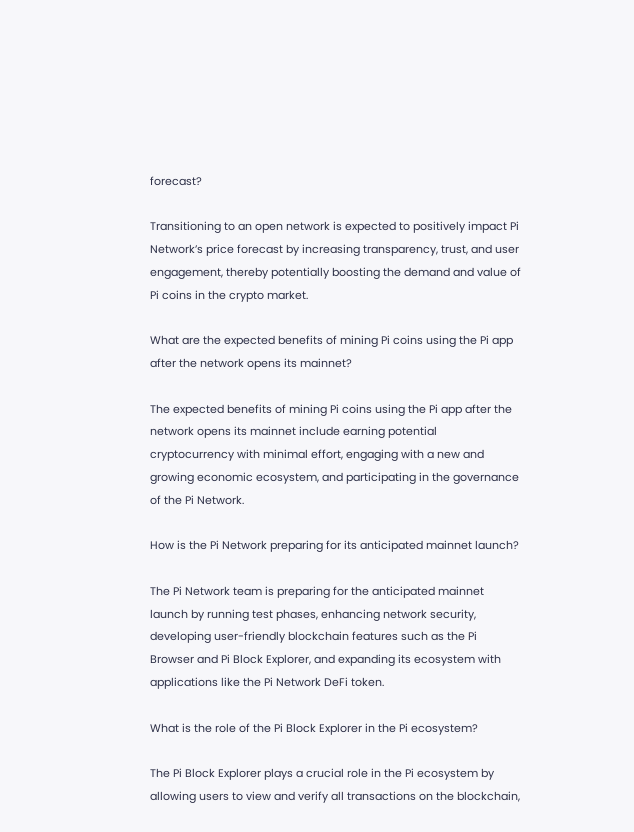forecast?

Transitioning to an open network is expected to positively impact Pi Network’s price forecast by increasing transparency, trust, and user engagement, thereby potentially boosting the demand and value of Pi coins in the crypto market.

What are the expected benefits of mining Pi coins using the Pi app after the network opens its mainnet?

The expected benefits of mining Pi coins using the Pi app after the network opens its mainnet include earning potential cryptocurrency with minimal effort, engaging with a new and growing economic ecosystem, and participating in the governance of the Pi Network.

How is the Pi Network preparing for its anticipated mainnet launch?

The Pi Network team is preparing for the anticipated mainnet launch by running test phases, enhancing network security, developing user-friendly blockchain features such as the Pi Browser and Pi Block Explorer, and expanding its ecosystem with applications like the Pi Network DeFi token.

What is the role of the Pi Block Explorer in the Pi ecosystem?

The Pi Block Explorer plays a crucial role in the Pi ecosystem by allowing users to view and verify all transactions on the blockchain,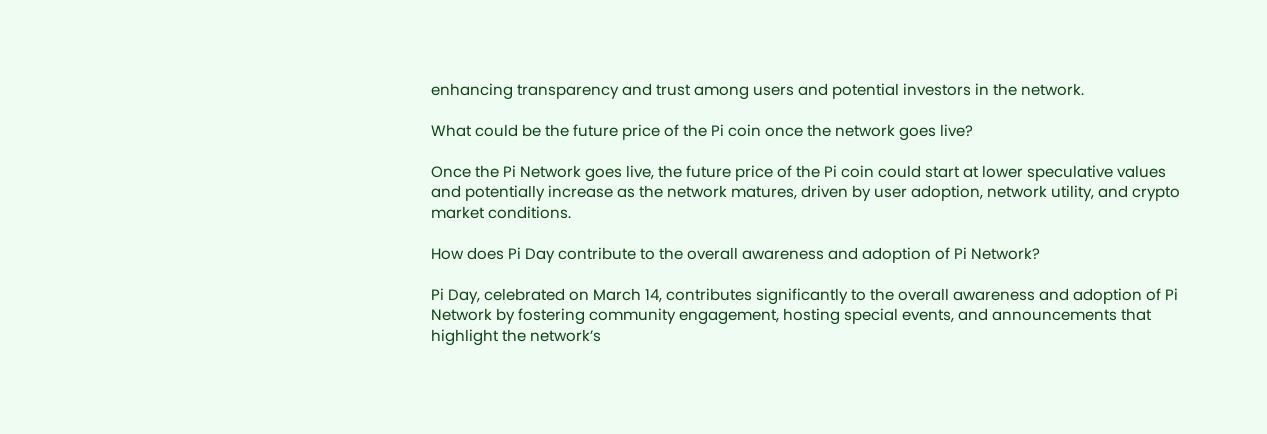enhancing transparency and trust among users and potential investors in the network.

What could be the future price of the Pi coin once the network goes live?

Once the Pi Network goes live, the future price of the Pi coin could start at lower speculative values and potentially increase as the network matures, driven by user adoption, network utility, and crypto market conditions.

How does Pi Day contribute to the overall awareness and adoption of Pi Network?

Pi Day, celebrated on March 14, contributes significantly to the overall awareness and adoption of Pi Network by fostering community engagement, hosting special events, and announcements that highlight the network’s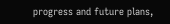progress and future plans,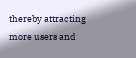thereby attracting more users and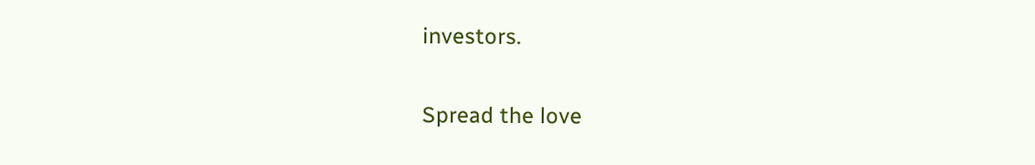investors.

Spread the love